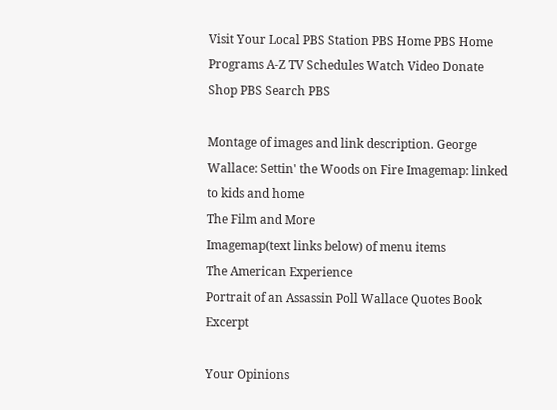Visit Your Local PBS Station PBS Home PBS Home Programs A-Z TV Schedules Watch Video Donate Shop PBS Search PBS

Montage of images and link description. George Wallace: Settin' the Woods on Fire Imagemap: linked to kids and home
The Film and More
Imagemap(text links below) of menu items
The American Experience
Portrait of an Assassin Poll Wallace Quotes Book Excerpt

Your Opinions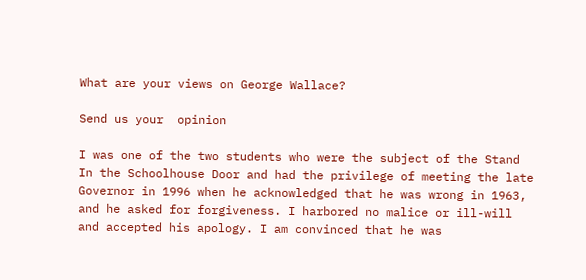What are your views on George Wallace?

Send us your  opinion

I was one of the two students who were the subject of the Stand In the Schoolhouse Door and had the privilege of meeting the late Governor in 1996 when he acknowledged that he was wrong in 1963, and he asked for forgiveness. I harbored no malice or ill-will and accepted his apology. I am convinced that he was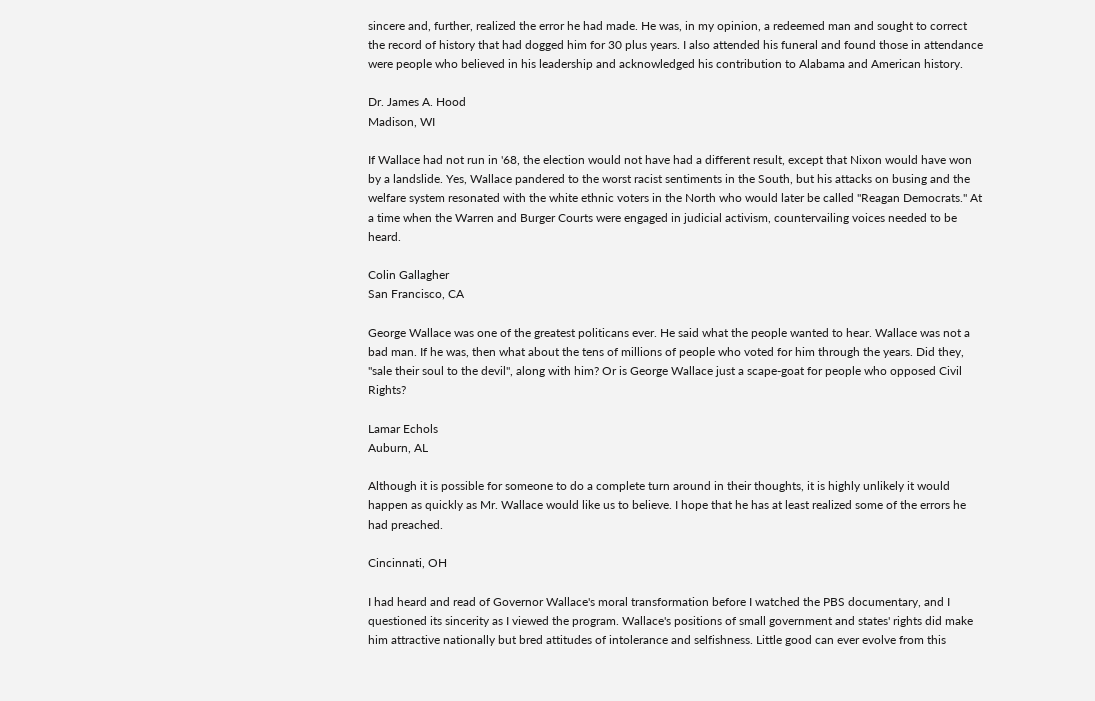sincere and, further, realized the error he had made. He was, in my opinion, a redeemed man and sought to correct the record of history that had dogged him for 30 plus years. I also attended his funeral and found those in attendance were people who believed in his leadership and acknowledged his contribution to Alabama and American history.

Dr. James A. Hood
Madison, WI

If Wallace had not run in '68, the election would not have had a different result, except that Nixon would have won by a landslide. Yes, Wallace pandered to the worst racist sentiments in the South, but his attacks on busing and the welfare system resonated with the white ethnic voters in the North who would later be called "Reagan Democrats." At a time when the Warren and Burger Courts were engaged in judicial activism, countervailing voices needed to be heard.

Colin Gallagher
San Francisco, CA

George Wallace was one of the greatest politicans ever. He said what the people wanted to hear. Wallace was not a bad man. If he was, then what about the tens of millions of people who voted for him through the years. Did they, "sale their soul to the devil", along with him? Or is George Wallace just a scape-goat for people who opposed Civil Rights?

Lamar Echols
Auburn, AL

Although it is possible for someone to do a complete turn around in their thoughts, it is highly unlikely it would happen as quickly as Mr. Wallace would like us to believe. I hope that he has at least realized some of the errors he had preached.

Cincinnati, OH

I had heard and read of Governor Wallace's moral transformation before I watched the PBS documentary, and I questioned its sincerity as I viewed the program. Wallace's positions of small government and states' rights did make him attractive nationally but bred attitudes of intolerance and selfishness. Little good can ever evolve from this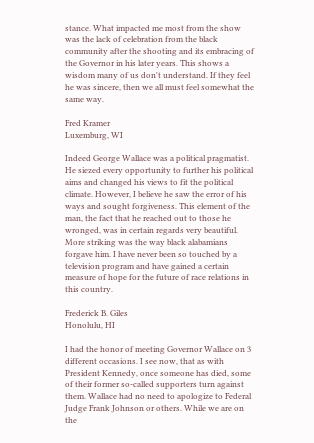stance. What impacted me most from the show was the lack of celebration from the black community after the shooting and its embracing of the Governor in his later years. This shows a wisdom many of us don't understand. If they feel he was sincere, then we all must feel somewhat the same way.

Fred Kramer
Luxemburg, WI

Indeed George Wallace was a political pragmatist. He siezed every opportunity to further his political aims and changed his views to fit the political climate. However, I believe he saw the error of his ways and sought forgiveness. This element of the man, the fact that he reached out to those he wronged, was in certain regards very beautiful. More striking was the way black alabamians forgave him. I have never been so touched by a television program and have gained a certain measure of hope for the future of race relations in this country.

Frederick B. Giles
Honolulu, HI

I had the honor of meeting Governor Wallace on 3 different occasions. I see now, that as with President Kennedy, once someone has died, some of their former so-called supporters turn against them. Wallace had no need to apologize to Federal Judge Frank Johnson or others. While we are on the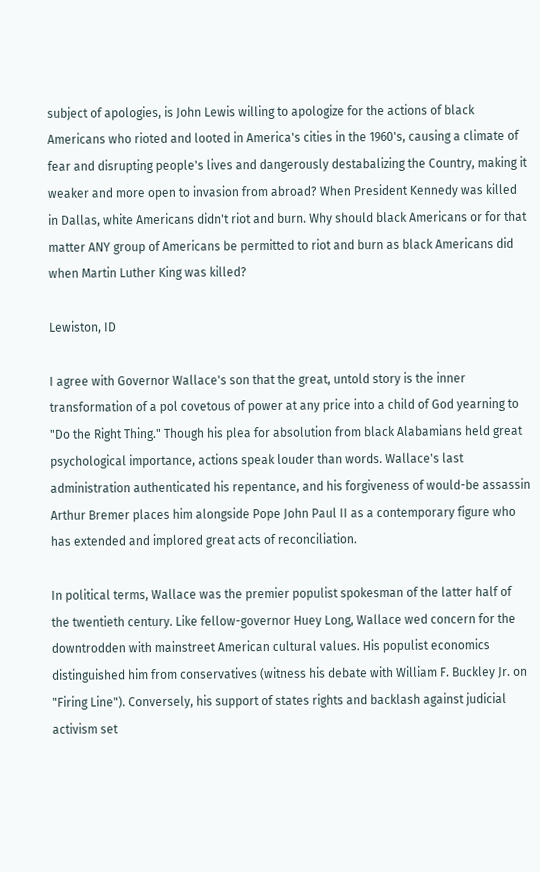subject of apologies, is John Lewis willing to apologize for the actions of black Americans who rioted and looted in America's cities in the 1960's, causing a climate of fear and disrupting people's lives and dangerously destabalizing the Country, making it weaker and more open to invasion from abroad? When President Kennedy was killed in Dallas, white Americans didn't riot and burn. Why should black Americans or for that matter ANY group of Americans be permitted to riot and burn as black Americans did when Martin Luther King was killed?

Lewiston, ID

I agree with Governor Wallace's son that the great, untold story is the inner transformation of a pol covetous of power at any price into a child of God yearning to "Do the Right Thing." Though his plea for absolution from black Alabamians held great psychological importance, actions speak louder than words. Wallace's last administration authenticated his repentance, and his forgiveness of would-be assassin Arthur Bremer places him alongside Pope John Paul II as a contemporary figure who has extended and implored great acts of reconciliation.

In political terms, Wallace was the premier populist spokesman of the latter half of the twentieth century. Like fellow-governor Huey Long, Wallace wed concern for the downtrodden with mainstreet American cultural values. His populist economics distinguished him from conservatives (witness his debate with William F. Buckley Jr. on "Firing Line"). Conversely, his support of states rights and backlash against judicial activism set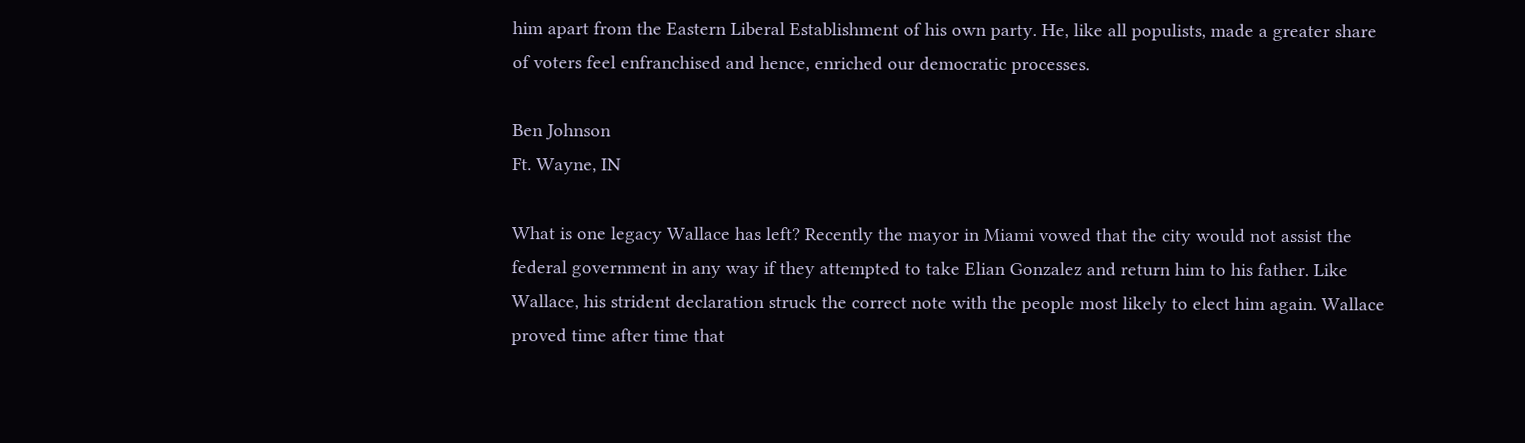him apart from the Eastern Liberal Establishment of his own party. He, like all populists, made a greater share of voters feel enfranchised and hence, enriched our democratic processes.

Ben Johnson
Ft. Wayne, IN

What is one legacy Wallace has left? Recently the mayor in Miami vowed that the city would not assist the federal government in any way if they attempted to take Elian Gonzalez and return him to his father. Like Wallace, his strident declaration struck the correct note with the people most likely to elect him again. Wallace proved time after time that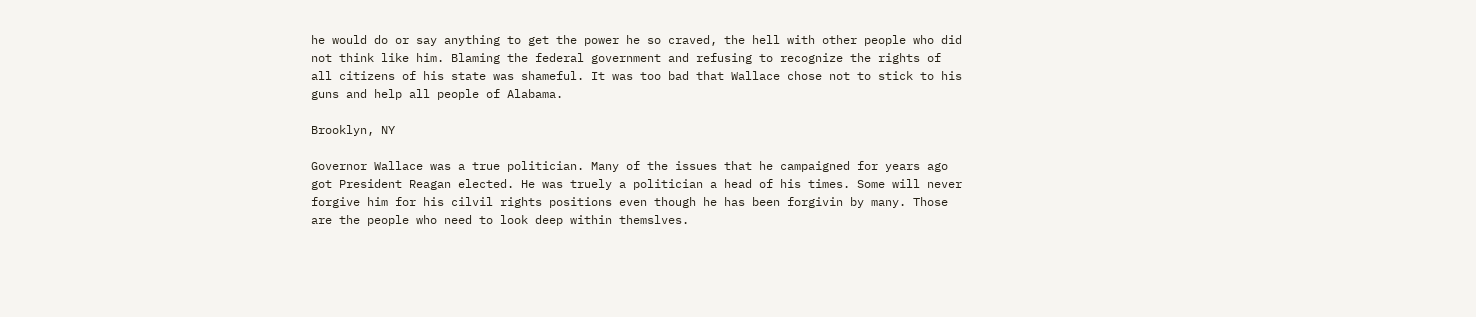he would do or say anything to get the power he so craved, the hell with other people who did not think like him. Blaming the federal government and refusing to recognize the rights of all citizens of his state was shameful. It was too bad that Wallace chose not to stick to his guns and help all people of Alabama.

Brooklyn, NY

Governor Wallace was a true politician. Many of the issues that he campaigned for years ago got President Reagan elected. He was truely a politician a head of his times. Some will never forgive him for his cilvil rights positions even though he has been forgivin by many. Those are the people who need to look deep within themslves.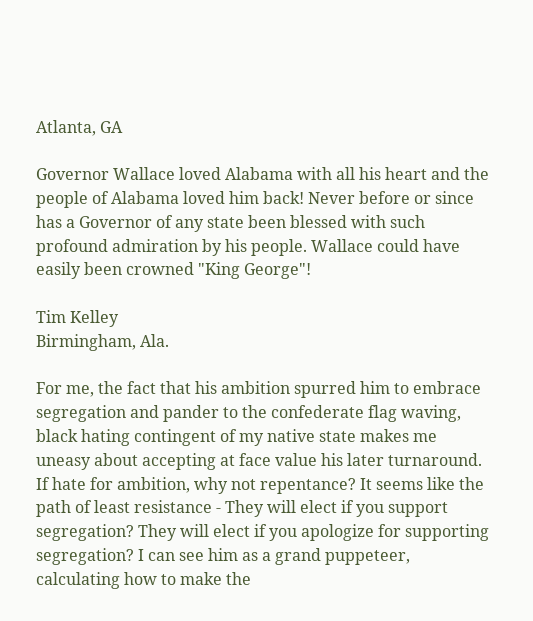Atlanta, GA

Governor Wallace loved Alabama with all his heart and the people of Alabama loved him back! Never before or since has a Governor of any state been blessed with such profound admiration by his people. Wallace could have easily been crowned "King George"!

Tim Kelley
Birmingham, Ala.

For me, the fact that his ambition spurred him to embrace segregation and pander to the confederate flag waving, black hating contingent of my native state makes me uneasy about accepting at face value his later turnaround. If hate for ambition, why not repentance? It seems like the path of least resistance - They will elect if you support segregation? They will elect if you apologize for supporting segregation? I can see him as a grand puppeteer, calculating how to make the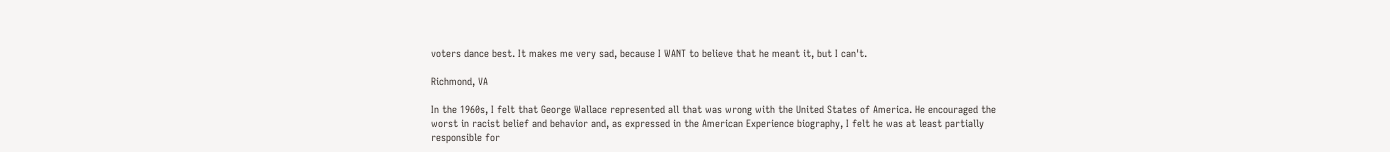voters dance best. It makes me very sad, because I WANT to believe that he meant it, but I can't.

Richmond, VA

In the 1960s, I felt that George Wallace represented all that was wrong with the United States of America. He encouraged the worst in racist belief and behavior and, as expressed in the American Experience biography, I felt he was at least partially responsible for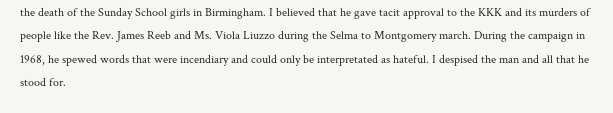the death of the Sunday School girls in Birmingham. I believed that he gave tacit approval to the KKK and its murders of people like the Rev. James Reeb and Ms. Viola Liuzzo during the Selma to Montgomery march. During the campaign in 1968, he spewed words that were incendiary and could only be interpretated as hateful. I despised the man and all that he stood for.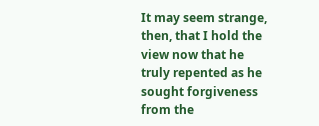It may seem strange, then, that I hold the view now that he truly repented as he sought forgiveness from the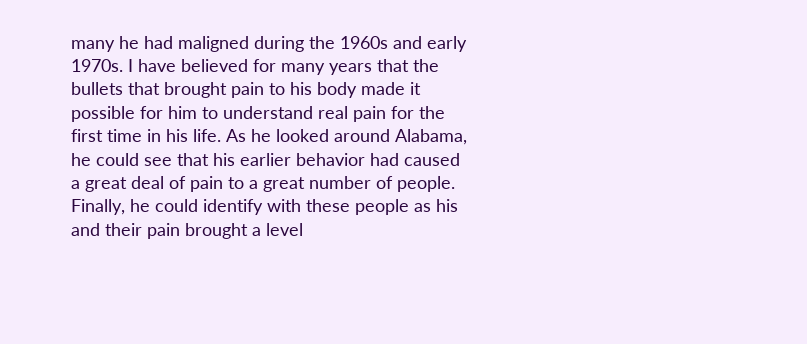many he had maligned during the 1960s and early 1970s. I have believed for many years that the bullets that brought pain to his body made it possible for him to understand real pain for the first time in his life. As he looked around Alabama, he could see that his earlier behavior had caused a great deal of pain to a great number of people. Finally, he could identify with these people as his and their pain brought a level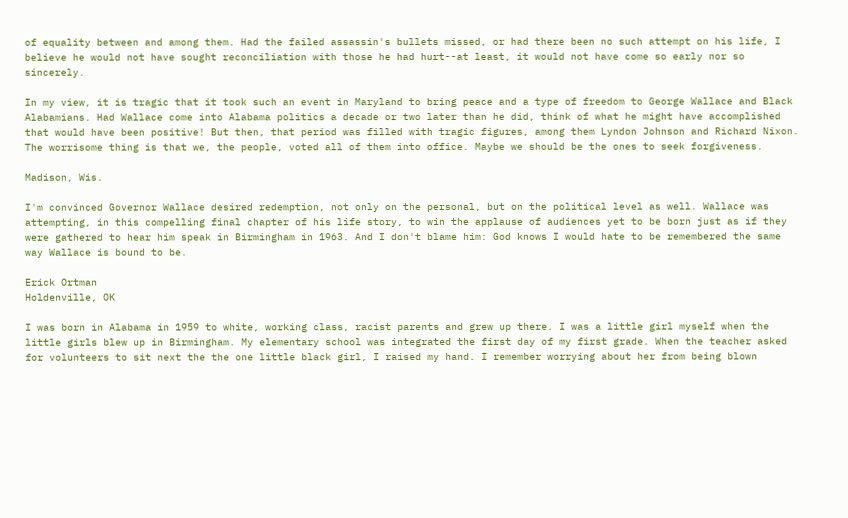of equality between and among them. Had the failed assassin's bullets missed, or had there been no such attempt on his life, I believe he would not have sought reconciliation with those he had hurt--at least, it would not have come so early nor so sincerely.

In my view, it is tragic that it took such an event in Maryland to bring peace and a type of freedom to George Wallace and Black Alabamians. Had Wallace come into Alabama politics a decade or two later than he did, think of what he might have accomplished that would have been positive! But then, that period was filled with tragic figures, among them Lyndon Johnson and Richard Nixon. The worrisome thing is that we, the people, voted all of them into office. Maybe we should be the ones to seek forgiveness.

Madison, Wis.

I'm convinced Governor Wallace desired redemption, not only on the personal, but on the political level as well. Wallace was attempting, in this compelling final chapter of his life story, to win the applause of audiences yet to be born just as if they were gathered to hear him speak in Birmingham in 1963. And I don't blame him: God knows I would hate to be remembered the same way Wallace is bound to be.

Erick Ortman
Holdenville, OK

I was born in Alabama in 1959 to white, working class, racist parents and grew up there. I was a little girl myself when the little girls blew up in Birmingham. My elementary school was integrated the first day of my first grade. When the teacher asked for volunteers to sit next the the one little black girl, I raised my hand. I remember worrying about her from being blown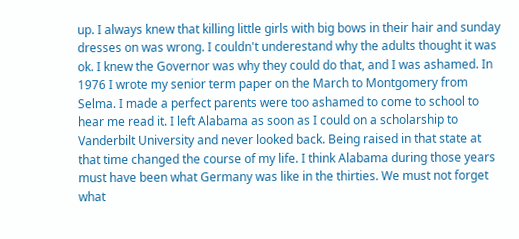up. I always knew that killing little girls with big bows in their hair and sunday dresses on was wrong. I couldn't underestand why the adults thought it was ok. I knew the Governor was why they could do that, and I was ashamed. In 1976 I wrote my senior term paper on the March to Montgomery from Selma. I made a perfect parents were too ashamed to come to school to hear me read it. I left Alabama as soon as I could on a scholarship to Vanderbilt University and never looked back. Being raised in that state at that time changed the course of my life. I think Alabama during those years must have been what Germany was like in the thirties. We must not forget what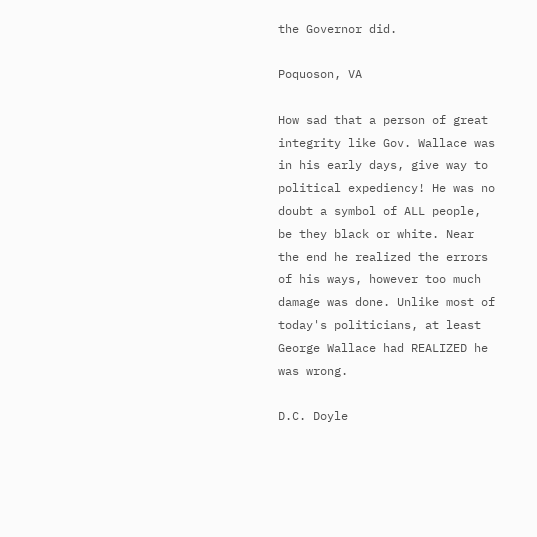the Governor did.

Poquoson, VA

How sad that a person of great integrity like Gov. Wallace was in his early days, give way to political expediency! He was no doubt a symbol of ALL people, be they black or white. Near the end he realized the errors of his ways, however too much damage was done. Unlike most of today's politicians, at least George Wallace had REALIZED he was wrong.

D.C. Doyle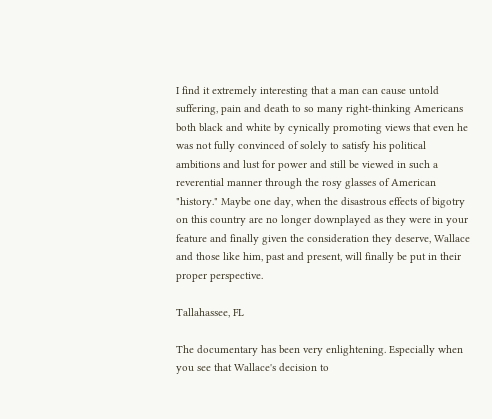I find it extremely interesting that a man can cause untold suffering, pain and death to so many right-thinking Americans both black and white by cynically promoting views that even he was not fully convinced of solely to satisfy his political ambitions and lust for power and still be viewed in such a reverential manner through the rosy glasses of American "history." Maybe one day, when the disastrous effects of bigotry on this country are no longer downplayed as they were in your feature and finally given the consideration they deserve, Wallace and those like him, past and present, will finally be put in their proper perspective.

Tallahassee, FL

The documentary has been very enlightening. Especially when you see that Wallace's decision to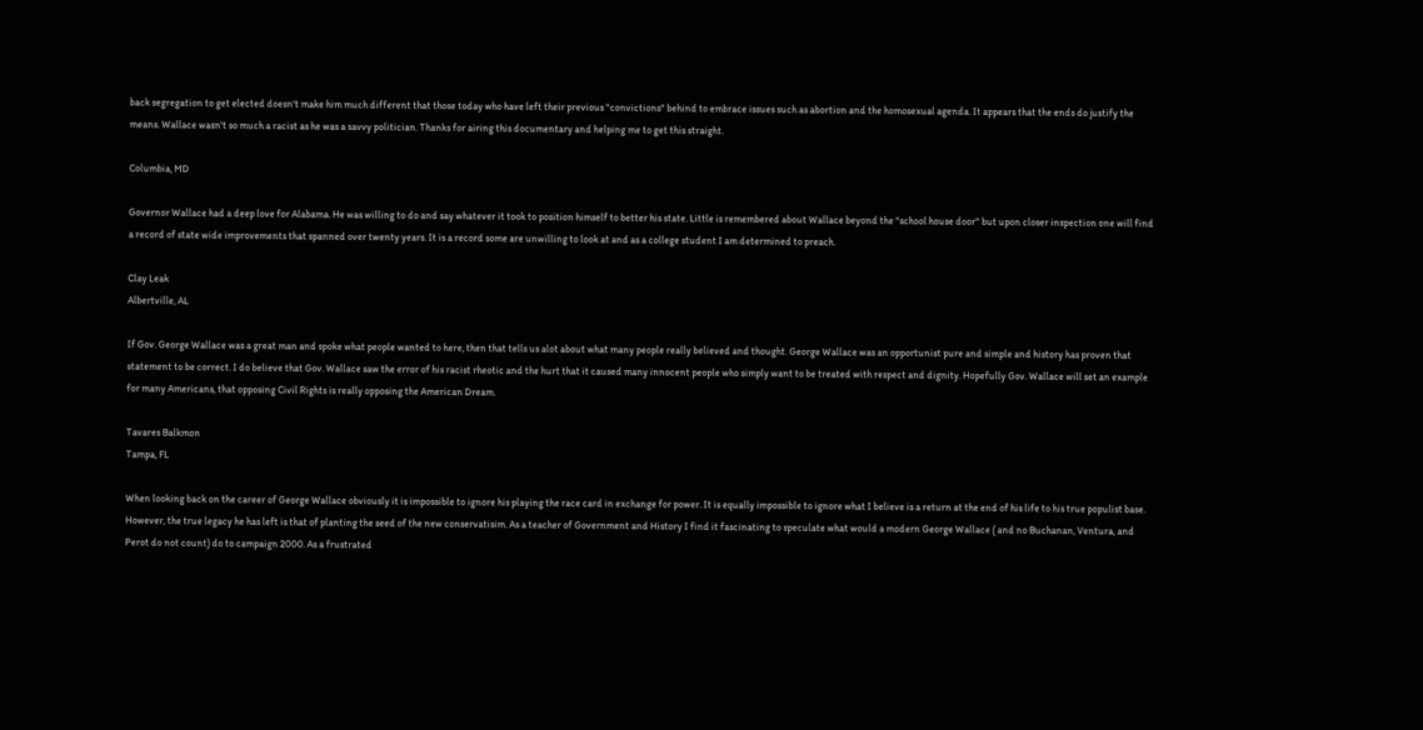back segregation to get elected doesn't make him much different that those today who have left their previous "convictions" behind to embrace issues such as abortion and the homosexual agenda. It appears that the ends do justify the means. Wallace wasn't so much a racist as he was a savvy politician. Thanks for airing this documentary and helping me to get this straight.

Columbia, MD

Governor Wallace had a deep love for Alabama. He was willing to do and say whatever it took to position himself to better his state. Little is remembered about Wallace beyond the "school house door" but upon closer inspection one will find a record of state wide improvements that spanned over twenty years. It is a record some are unwilling to look at and as a college student I am determined to preach.

Clay Leak
Albertville, AL

If Gov. George Wallace was a great man and spoke what people wanted to here, then that tells us alot about what many people really believed and thought. George Wallace was an opportunist pure and simple and history has proven that statement to be correct. I do believe that Gov. Wallace saw the error of his racist rheotic and the hurt that it caused many innocent people who simply want to be treated with respect and dignity. Hopefully Gov. Wallace will set an example for many Americans, that opposing Civil Rights is really opposing the American Dream.

Tavares Balkmon
Tampa, FL

When looking back on the career of George Wallace obviously it is impossible to ignore his playing the race card in exchange for power. It is equally impossible to ignore what I believe is a return at the end of his life to his true populist base. However, the true legacy he has left is that of planting the seed of the new conservatisim. As a teacher of Government and History I find it fascinating to speculate what would a modern George Wallace ( and no Buchanan, Ventura, and Perot do not count) do to campaign 2000. As a frustrated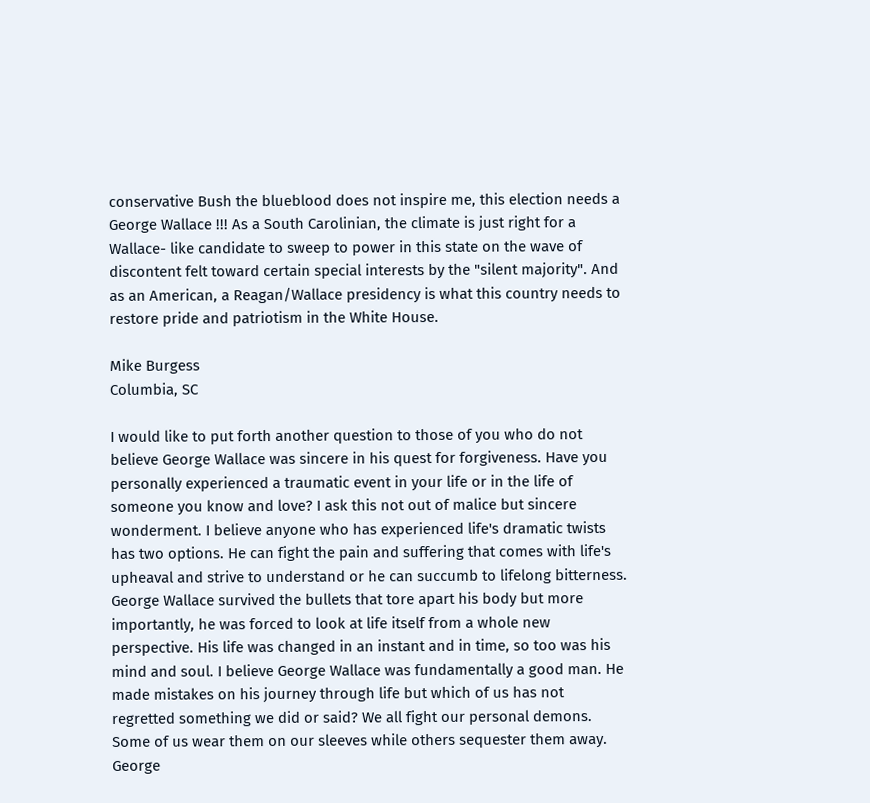conservative Bush the blueblood does not inspire me, this election needs a George Wallace !!! As a South Carolinian, the climate is just right for a Wallace- like candidate to sweep to power in this state on the wave of discontent felt toward certain special interests by the "silent majority". And as an American, a Reagan/Wallace presidency is what this country needs to restore pride and patriotism in the White House.

Mike Burgess
Columbia, SC

I would like to put forth another question to those of you who do not believe George Wallace was sincere in his quest for forgiveness. Have you personally experienced a traumatic event in your life or in the life of someone you know and love? I ask this not out of malice but sincere wonderment. I believe anyone who has experienced life's dramatic twists has two options. He can fight the pain and suffering that comes with life's upheaval and strive to understand or he can succumb to lifelong bitterness. George Wallace survived the bullets that tore apart his body but more importantly, he was forced to look at life itself from a whole new perspective. His life was changed in an instant and in time, so too was his mind and soul. I believe George Wallace was fundamentally a good man. He made mistakes on his journey through life but which of us has not regretted something we did or said? We all fight our personal demons. Some of us wear them on our sleeves while others sequester them away. George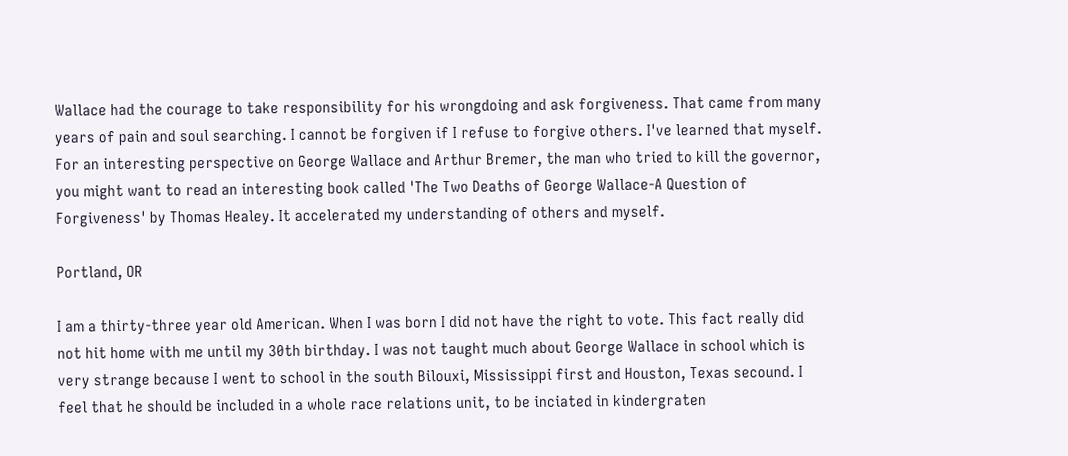Wallace had the courage to take responsibility for his wrongdoing and ask forgiveness. That came from many years of pain and soul searching. I cannot be forgiven if I refuse to forgive others. I've learned that myself. For an interesting perspective on George Wallace and Arthur Bremer, the man who tried to kill the governor, you might want to read an interesting book called 'The Two Deaths of George Wallace-A Question of Forgiveness' by Thomas Healey. It accelerated my understanding of others and myself.

Portland, OR

I am a thirty-three year old American. When I was born I did not have the right to vote. This fact really did not hit home with me until my 30th birthday. I was not taught much about George Wallace in school which is very strange because I went to school in the south Bilouxi, Mississippi first and Houston, Texas secound. I feel that he should be included in a whole race relations unit, to be inciated in kindergraten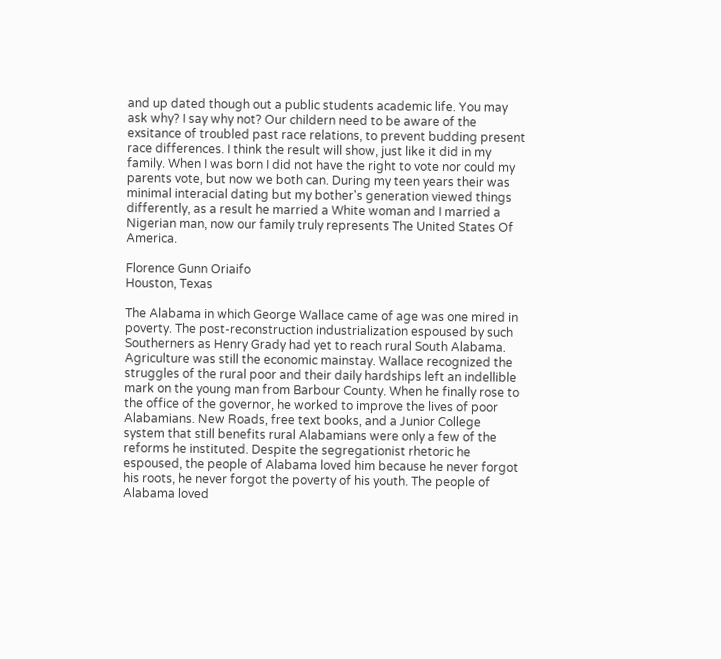and up dated though out a public students academic life. You may ask why? I say why not? Our childern need to be aware of the exsitance of troubled past race relations, to prevent budding present race differences. I think the result will show, just like it did in my family. When I was born I did not have the right to vote nor could my parents vote, but now we both can. During my teen years their was minimal interacial dating but my bother's generation viewed things differently, as a result he married a White woman and I married a Nigerian man, now our family truly represents The United States Of America.

Florence Gunn Oriaifo
Houston, Texas

The Alabama in which George Wallace came of age was one mired in poverty. The post-reconstruction industrialization espoused by such Southerners as Henry Grady had yet to reach rural South Alabama. Agriculture was still the economic mainstay. Wallace recognized the struggles of the rural poor and their daily hardships left an indellible mark on the young man from Barbour County. When he finally rose to the office of the governor, he worked to improve the lives of poor Alabamians. New Roads, free text books, and a Junior College system that still benefits rural Alabamians were only a few of the reforms he instituted. Despite the segregationist rhetoric he espoused, the people of Alabama loved him because he never forgot his roots, he never forgot the poverty of his youth. The people of Alabama loved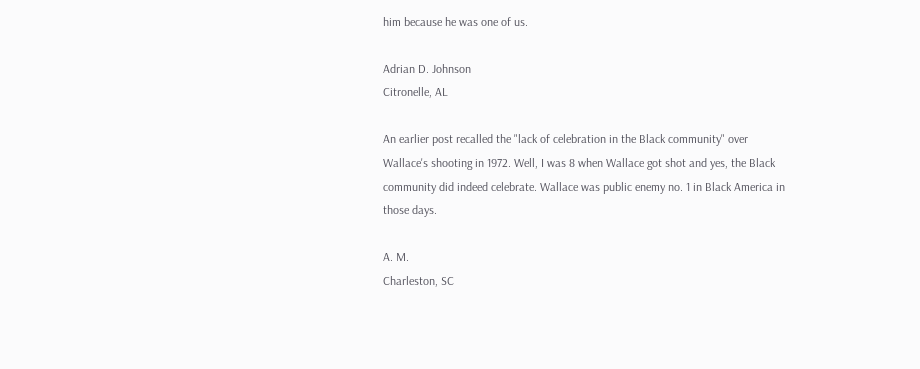him because he was one of us.

Adrian D. Johnson
Citronelle, AL

An earlier post recalled the "lack of celebration in the Black community" over Wallace's shooting in 1972. Well, I was 8 when Wallace got shot and yes, the Black community did indeed celebrate. Wallace was public enemy no. 1 in Black America in those days.

A. M.
Charleston, SC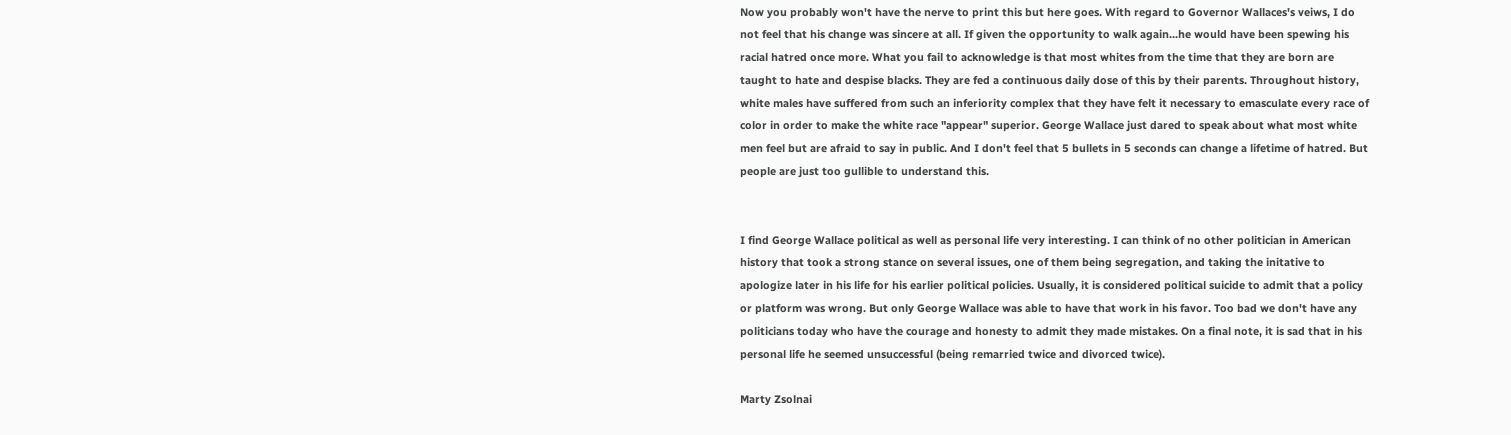Now you probably won't have the nerve to print this but here goes. With regard to Governor Wallaces's veiws, I do not feel that his change was sincere at all. If given the opportunity to walk again...he would have been spewing his racial hatred once more. What you fail to acknowledge is that most whites from the time that they are born are taught to hate and despise blacks. They are fed a continuous daily dose of this by their parents. Throughout history, white males have suffered from such an inferiority complex that they have felt it necessary to emasculate every race of color in order to make the white race "appear" superior. George Wallace just dared to speak about what most white men feel but are afraid to say in public. And I don't feel that 5 bullets in 5 seconds can change a lifetime of hatred. But people are just too gullible to understand this.


I find George Wallace political as well as personal life very interesting. I can think of no other politician in American history that took a strong stance on several issues, one of them being segregation, and taking the initative to apologize later in his life for his earlier political policies. Usually, it is considered political suicide to admit that a policy or platform was wrong. But only George Wallace was able to have that work in his favor. Too bad we don't have any politicians today who have the courage and honesty to admit they made mistakes. On a final note, it is sad that in his personal life he seemed unsuccessful (being remarried twice and divorced twice).

Marty Zsolnai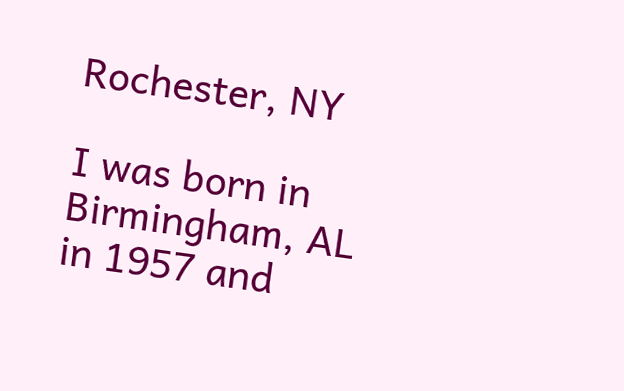Rochester, NY

I was born in Birmingham, AL in 1957 and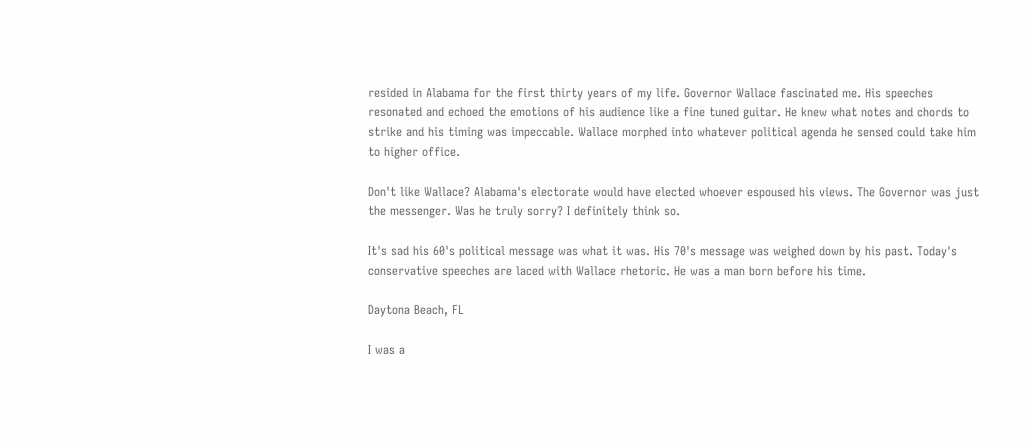resided in Alabama for the first thirty years of my life. Governor Wallace fascinated me. His speeches resonated and echoed the emotions of his audience like a fine tuned guitar. He knew what notes and chords to strike and his timing was impeccable. Wallace morphed into whatever political agenda he sensed could take him to higher office.

Don't like Wallace? Alabama's electorate would have elected whoever espoused his views. The Governor was just the messenger. Was he truly sorry? I definitely think so.

It's sad his 60's political message was what it was. His 70's message was weighed down by his past. Today's conservative speeches are laced with Wallace rhetoric. He was a man born before his time.

Daytona Beach, FL

I was a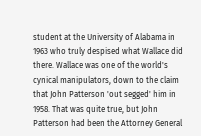student at the University of Alabama in 1963 who truly despised what Wallace did there. Wallace was one of the world's cynical manipulators, down to the claim that John Patterson 'out segged' him in 1958. That was quite true, but John Patterson had been the Attorney General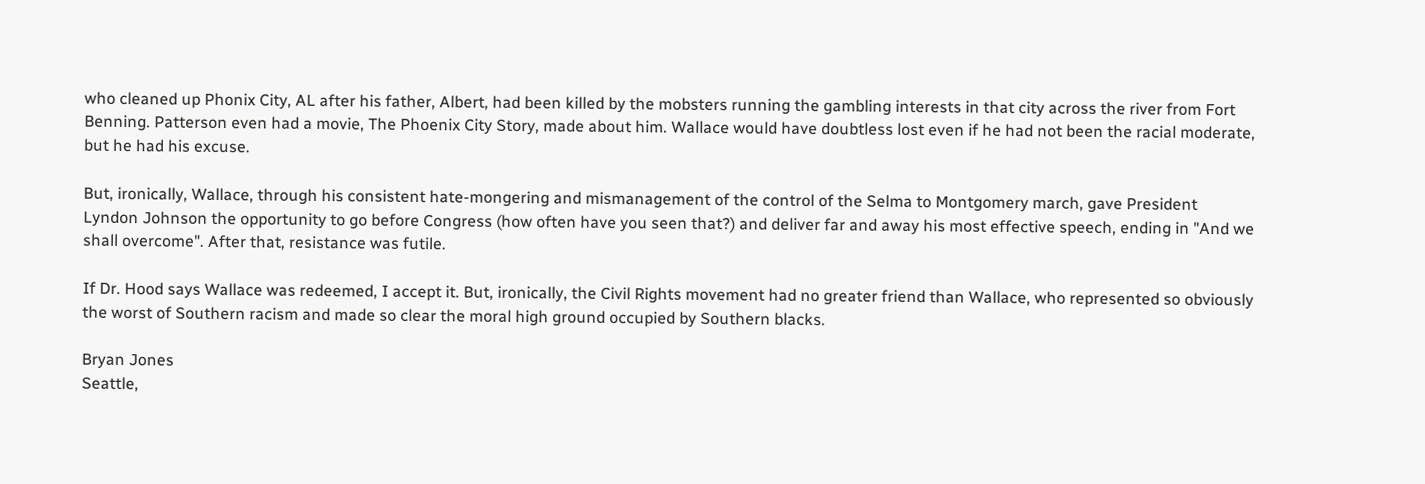who cleaned up Phonix City, AL after his father, Albert, had been killed by the mobsters running the gambling interests in that city across the river from Fort Benning. Patterson even had a movie, The Phoenix City Story, made about him. Wallace would have doubtless lost even if he had not been the racial moderate, but he had his excuse.

But, ironically, Wallace, through his consistent hate-mongering and mismanagement of the control of the Selma to Montgomery march, gave President Lyndon Johnson the opportunity to go before Congress (how often have you seen that?) and deliver far and away his most effective speech, ending in "And we shall overcome". After that, resistance was futile.

If Dr. Hood says Wallace was redeemed, I accept it. But, ironically, the Civil Rights movement had no greater friend than Wallace, who represented so obviously the worst of Southern racism and made so clear the moral high ground occupied by Southern blacks.

Bryan Jones
Seattle,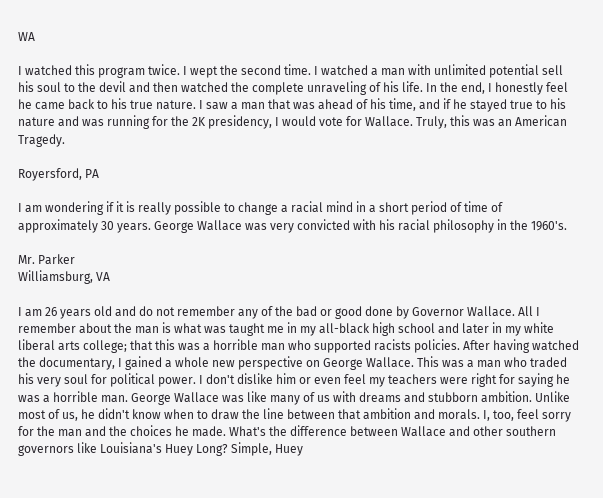WA

I watched this program twice. I wept the second time. I watched a man with unlimited potential sell his soul to the devil and then watched the complete unraveling of his life. In the end, I honestly feel he came back to his true nature. I saw a man that was ahead of his time, and if he stayed true to his nature and was running for the 2K presidency, I would vote for Wallace. Truly, this was an American Tragedy.

Royersford, PA

I am wondering if it is really possible to change a racial mind in a short period of time of approximately 30 years. George Wallace was very convicted with his racial philosophy in the 1960's.

Mr. Parker
Williamsburg, VA

I am 26 years old and do not remember any of the bad or good done by Governor Wallace. All I remember about the man is what was taught me in my all-black high school and later in my white liberal arts college; that this was a horrible man who supported racists policies. After having watched the documentary, I gained a whole new perspective on George Wallace. This was a man who traded his very soul for political power. I don't dislike him or even feel my teachers were right for saying he was a horrible man. George Wallace was like many of us with dreams and stubborn ambition. Unlike most of us, he didn't know when to draw the line between that ambition and morals. I, too, feel sorry for the man and the choices he made. What's the difference between Wallace and other southern governors like Louisiana's Huey Long? Simple, Huey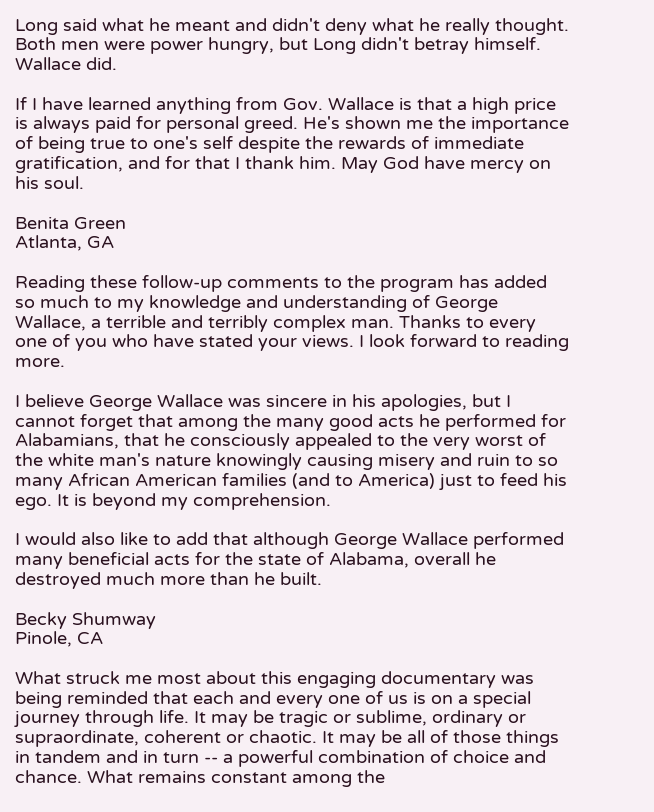Long said what he meant and didn't deny what he really thought. Both men were power hungry, but Long didn't betray himself. Wallace did.

If I have learned anything from Gov. Wallace is that a high price is always paid for personal greed. He's shown me the importance of being true to one's self despite the rewards of immediate gratification, and for that I thank him. May God have mercy on his soul.

Benita Green
Atlanta, GA

Reading these follow-up comments to the program has added so much to my knowledge and understanding of George Wallace, a terrible and terribly complex man. Thanks to every one of you who have stated your views. I look forward to reading more.

I believe George Wallace was sincere in his apologies, but I cannot forget that among the many good acts he performed for Alabamians, that he consciously appealed to the very worst of the white man's nature knowingly causing misery and ruin to so many African American families (and to America) just to feed his ego. It is beyond my comprehension.

I would also like to add that although George Wallace performed many beneficial acts for the state of Alabama, overall he destroyed much more than he built.

Becky Shumway
Pinole, CA

What struck me most about this engaging documentary was being reminded that each and every one of us is on a special journey through life. It may be tragic or sublime, ordinary or supraordinate, coherent or chaotic. It may be all of those things in tandem and in turn -- a powerful combination of choice and chance. What remains constant among the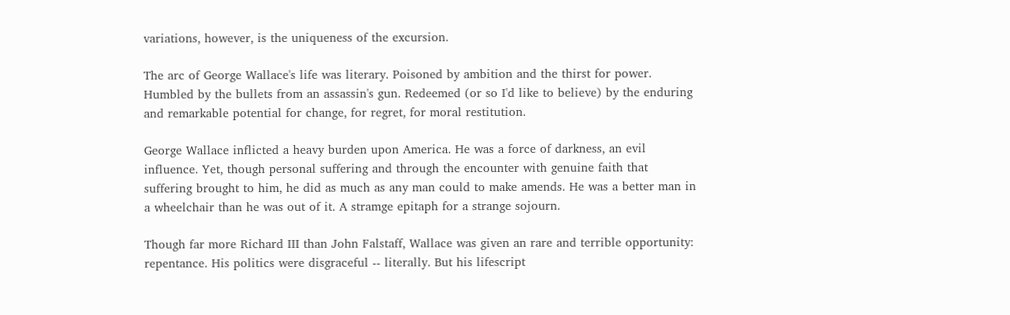variations, however, is the uniqueness of the excursion.

The arc of George Wallace's life was literary. Poisoned by ambition and the thirst for power. Humbled by the bullets from an assassin's gun. Redeemed (or so I'd like to believe) by the enduring and remarkable potential for change, for regret, for moral restitution.

George Wallace inflicted a heavy burden upon America. He was a force of darkness, an evil influence. Yet, though personal suffering and through the encounter with genuine faith that suffering brought to him, he did as much as any man could to make amends. He was a better man in a wheelchair than he was out of it. A stramge epitaph for a strange sojourn.

Though far more Richard III than John Falstaff, Wallace was given an rare and terrible opportunity: repentance. His politics were disgraceful -- literally. But his lifescript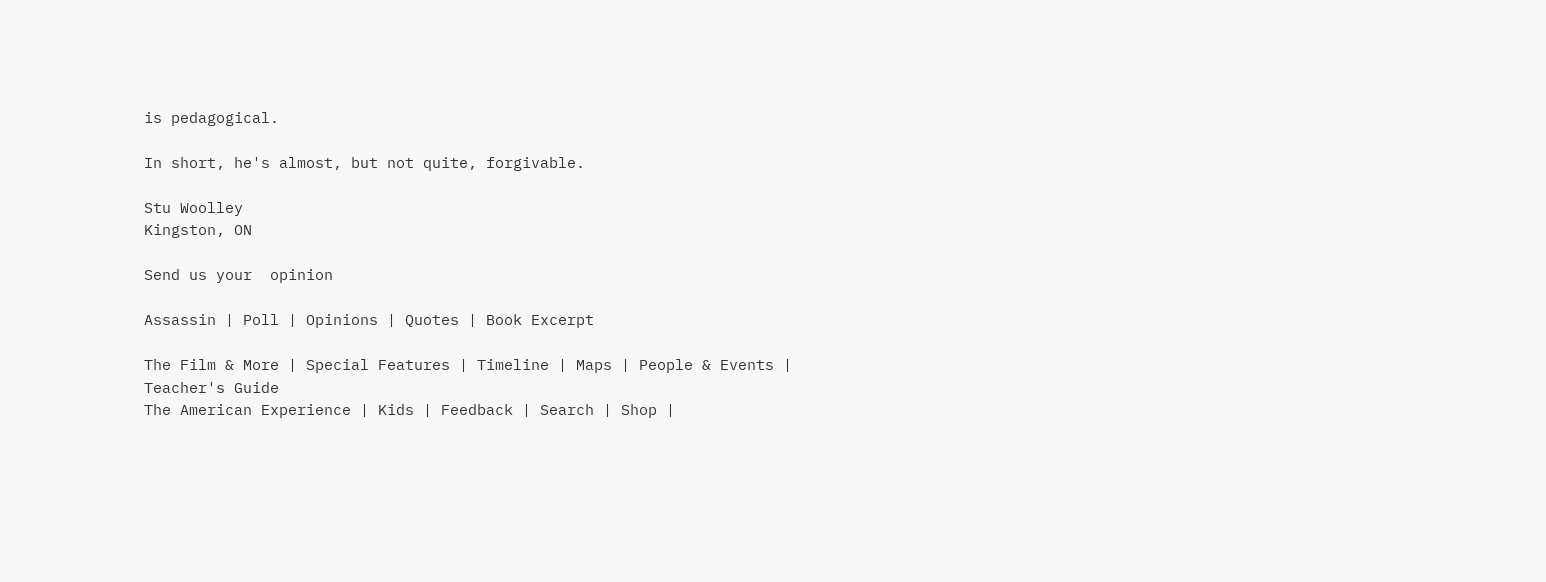is pedagogical.

In short, he's almost, but not quite, forgivable.

Stu Woolley
Kingston, ON

Send us your  opinion

Assassin | Poll | Opinions | Quotes | Book Excerpt

The Film & More | Special Features | Timeline | Maps | People & Events | Teacher's Guide
The American Experience | Kids | Feedback | Search | Shop |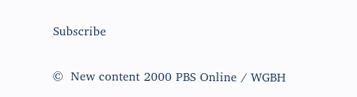Subscribe

©  New content 2000 PBS Online / WGBH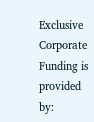Exclusive Corporate Funding is provided by: